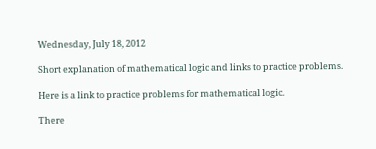Wednesday, July 18, 2012

Short explanation of mathematical logic and links to practice problems.

Here is a link to practice problems for mathematical logic.

There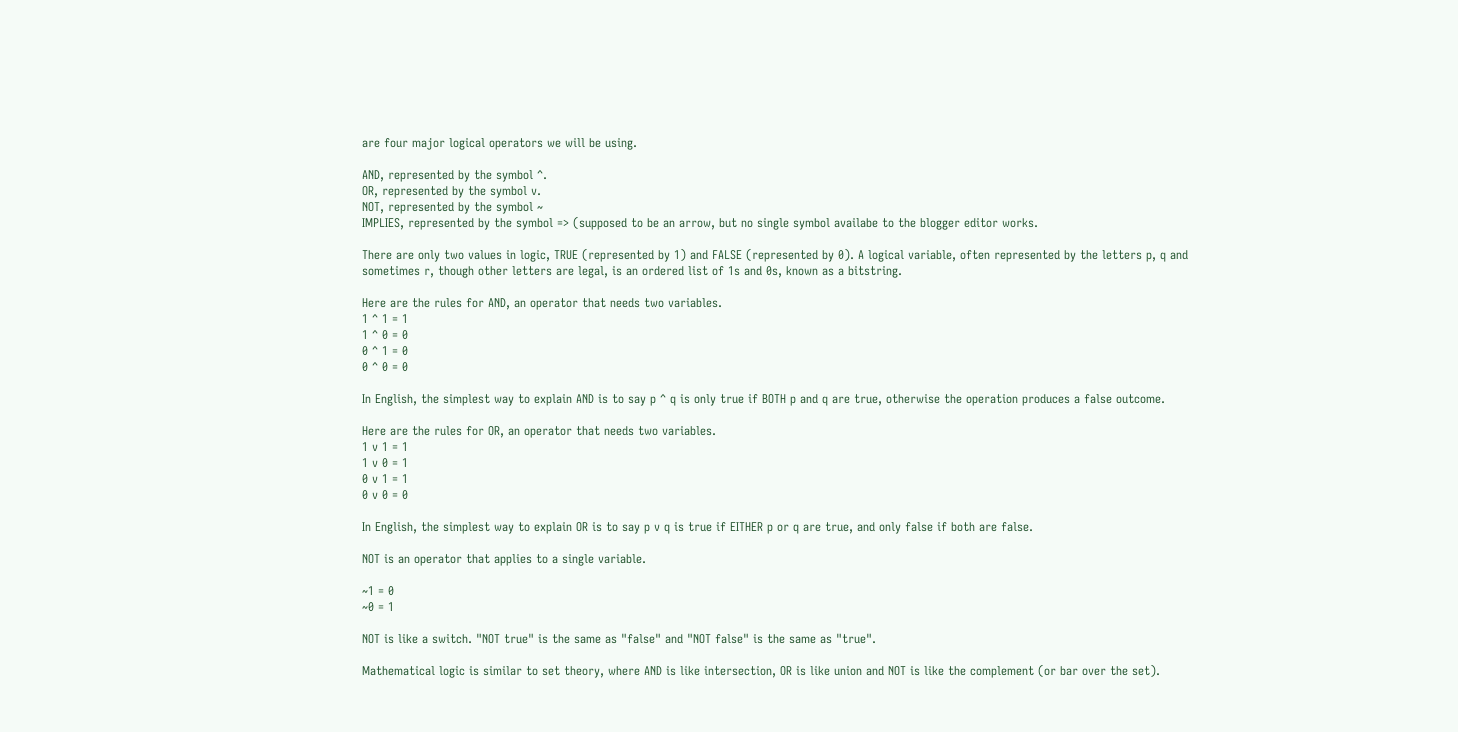are four major logical operators we will be using.

AND, represented by the symbol ^.
OR, represented by the symbol v.
NOT, represented by the symbol ~
IMPLIES, represented by the symbol => (supposed to be an arrow, but no single symbol availabe to the blogger editor works.

There are only two values in logic, TRUE (represented by 1) and FALSE (represented by 0). A logical variable, often represented by the letters p, q and sometimes r, though other letters are legal, is an ordered list of 1s and 0s, known as a bitstring.

Here are the rules for AND, an operator that needs two variables.
1 ^ 1 = 1
1 ^ 0 = 0
0 ^ 1 = 0
0 ^ 0 = 0

In English, the simplest way to explain AND is to say p ^ q is only true if BOTH p and q are true, otherwise the operation produces a false outcome.

Here are the rules for OR, an operator that needs two variables.
1 v 1 = 1
1 v 0 = 1
0 v 1 = 1
0 v 0 = 0

In English, the simplest way to explain OR is to say p v q is true if EITHER p or q are true, and only false if both are false.

NOT is an operator that applies to a single variable.

~1 = 0
~0 = 1

NOT is like a switch. "NOT true" is the same as "false" and "NOT false" is the same as "true".

Mathematical logic is similar to set theory, where AND is like intersection, OR is like union and NOT is like the complement (or bar over the set).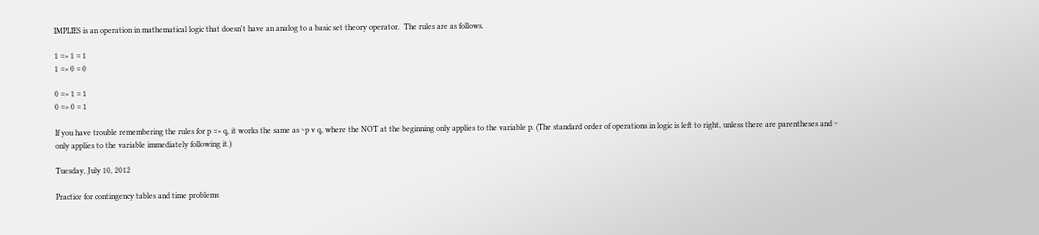IMPLIES is an operation in mathematical logic that doesn't have an analog to a basic set theory operator.  The rules are as follows.

1 => 1 = 1
1 => 0 = 0

0 => 1 = 1
0 => 0 = 1

If you have trouble remembering the rules for p => q, it works the same as ~p v q, where the NOT at the beginning only applies to the variable p. (The standard order of operations in logic is left to right, unless there are parentheses and ~ only applies to the variable immediately following it.)

Tuesday, July 10, 2012

Practice for contingency tables and time problems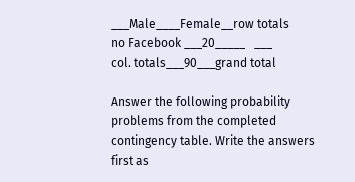___Male____Female__row totals
no Facebook ___20_____   ___
col. totals___90___grand total

Answer the following probability problems from the completed contingency table. Write the answers first as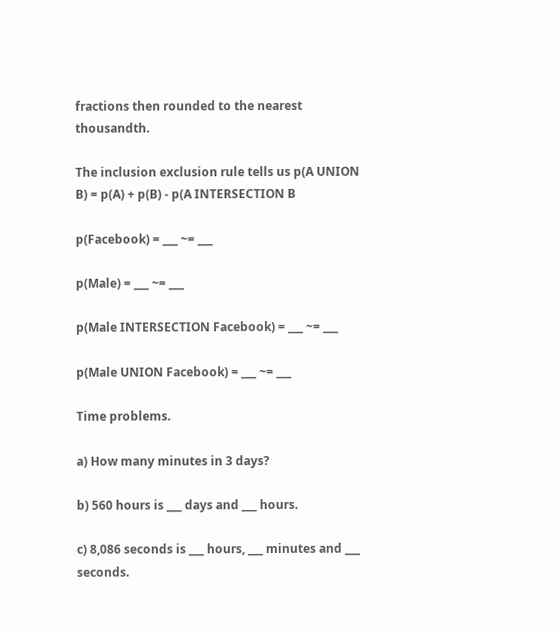fractions then rounded to the nearest thousandth.

The inclusion exclusion rule tells us p(A UNION B) = p(A) + p(B) - p(A INTERSECTION B

p(Facebook) = ___ ~= ___

p(Male) = ___ ~= ___

p(Male INTERSECTION Facebook) = ___ ~= ___

p(Male UNION Facebook) = ___ ~= ___

Time problems.

a) How many minutes in 3 days?

b) 560 hours is ___ days and ___ hours.

c) 8,086 seconds is ___ hours, ___ minutes and ___ seconds.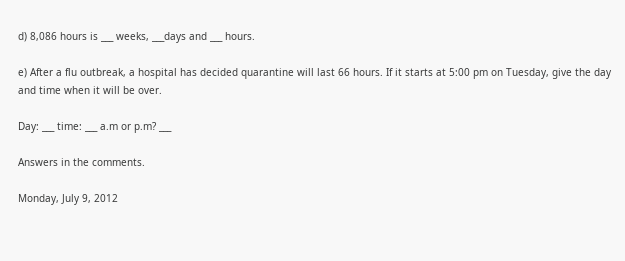d) 8,086 hours is ___ weeks, ___days and ___ hours.

e) After a flu outbreak, a hospital has decided quarantine will last 66 hours. If it starts at 5:00 pm on Tuesday, give the day and time when it will be over.

Day: ___ time: ___ a.m or p.m? ___

Answers in the comments.

Monday, July 9, 2012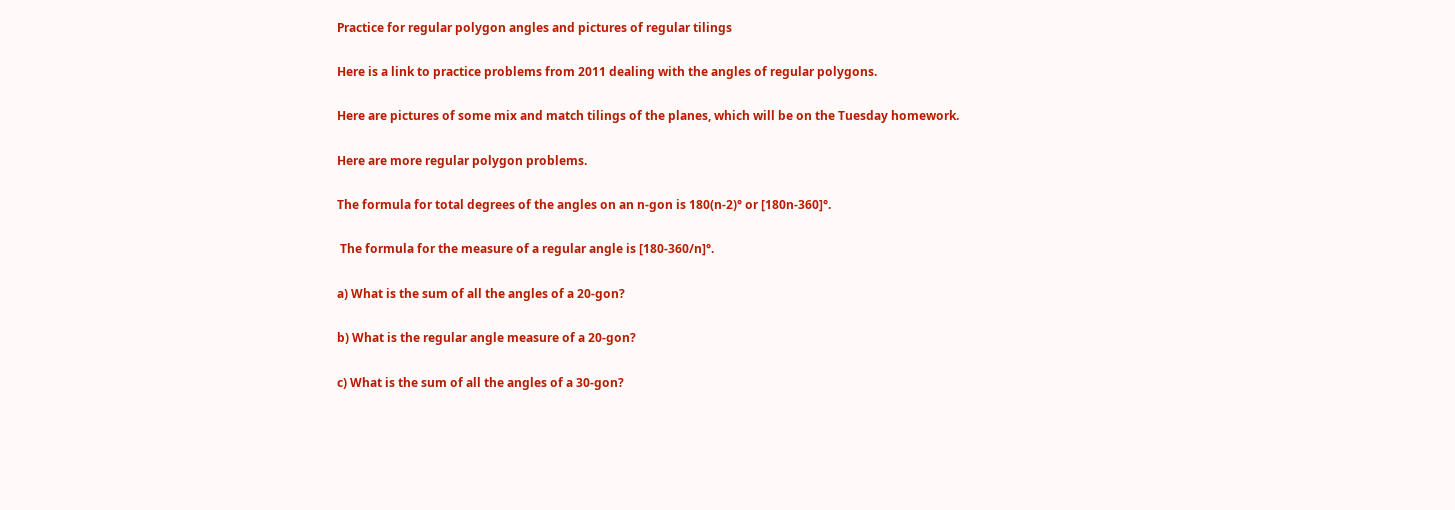Practice for regular polygon angles and pictures of regular tilings

Here is a link to practice problems from 2011 dealing with the angles of regular polygons.

Here are pictures of some mix and match tilings of the planes, which will be on the Tuesday homework.

Here are more regular polygon problems.

The formula for total degrees of the angles on an n-gon is 180(n-2)° or [180n-360]°.

 The formula for the measure of a regular angle is [180-360/n]°.

a) What is the sum of all the angles of a 20-gon?

b) What is the regular angle measure of a 20-gon?

c) What is the sum of all the angles of a 30-gon?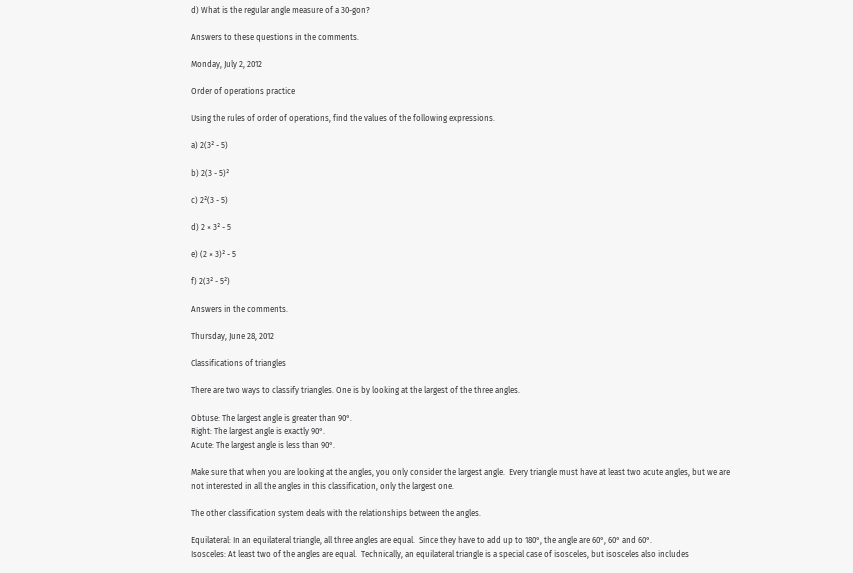d) What is the regular angle measure of a 30-gon?

Answers to these questions in the comments.

Monday, July 2, 2012

Order of operations practice

Using the rules of order of operations, find the values of the following expressions.

a) 2(3² - 5)

b) 2(3 - 5)²

c) 2²(3 - 5)

d) 2 × 3² - 5

e) (2 × 3)² - 5

f) 2(3² - 5²)

Answers in the comments.

Thursday, June 28, 2012

Classifications of triangles

There are two ways to classify triangles. One is by looking at the largest of the three angles.

Obtuse: The largest angle is greater than 90°.
Right: The largest angle is exactly 90°.
Acute: The largest angle is less than 90°.

Make sure that when you are looking at the angles, you only consider the largest angle.  Every triangle must have at least two acute angles, but we are not interested in all the angles in this classification, only the largest one.

The other classification system deals with the relationships between the angles.

Equilateral: In an equilateral triangle, all three angles are equal.  Since they have to add up to 180°, the angle are 60°, 60° and 60°.
Isosceles: At least two of the angles are equal.  Technically, an equilateral triangle is a special case of isosceles, but isosceles also includes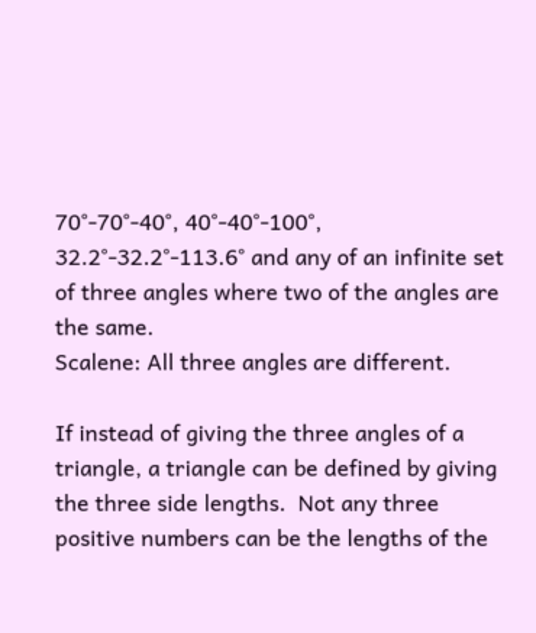70°-70°-40°, 40°-40°-100°, 32.2°-32.2°-113.6° and any of an infinite set of three angles where two of the angles are the same.
Scalene: All three angles are different.

If instead of giving the three angles of a triangle, a triangle can be defined by giving the three side lengths.  Not any three positive numbers can be the lengths of the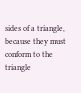sides of a triangle, because they must conform to the triangle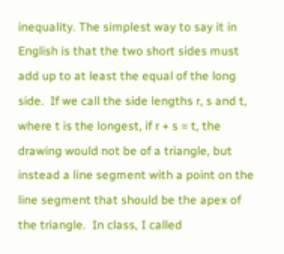inequality. The simplest way to say it in English is that the two short sides must add up to at least the equal of the long side.  If we call the side lengths r, s and t, where t is the longest, if r + s = t, the drawing would not be of a triangle, but instead a line segment with a point on the line segment that should be the apex of the triangle.  In class, I called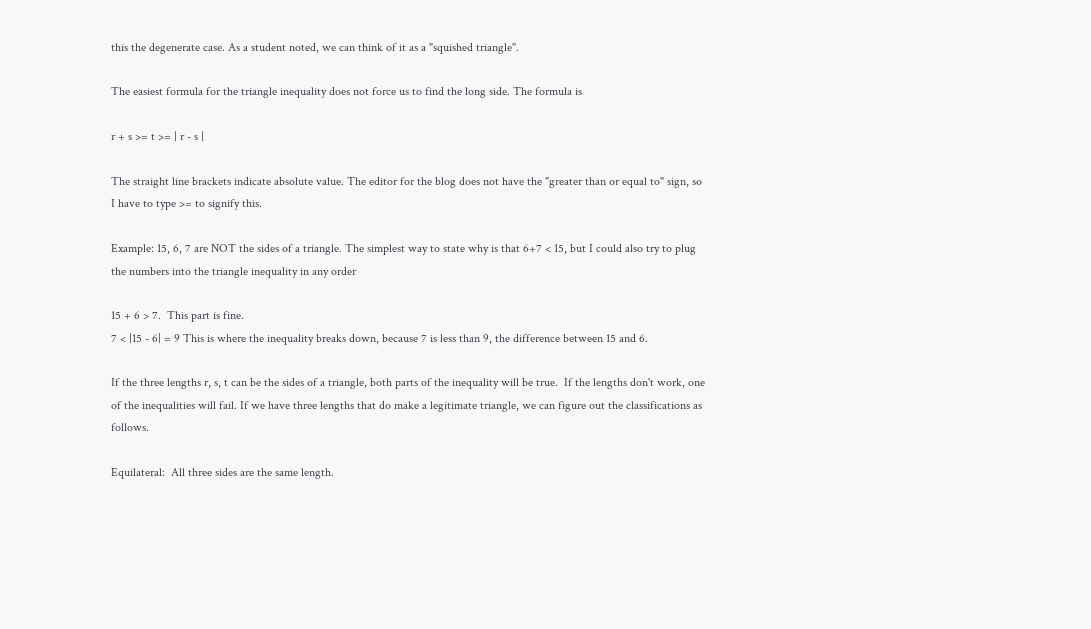this the degenerate case. As a student noted, we can think of it as a "squished triangle".

The easiest formula for the triangle inequality does not force us to find the long side. The formula is

r + s >= t >= | r - s |

The straight line brackets indicate absolute value. The editor for the blog does not have the "greater than or equal to" sign, so I have to type >= to signify this.

Example: 15, 6, 7 are NOT the sides of a triangle. The simplest way to state why is that 6+7 < 15, but I could also try to plug the numbers into the triangle inequality in any order

15 + 6 > 7.  This part is fine.
7 < |15 - 6| = 9 This is where the inequality breaks down, because 7 is less than 9, the difference between 15 and 6.

If the three lengths r, s, t can be the sides of a triangle, both parts of the inequality will be true.  If the lengths don't work, one of the inequalities will fail. If we have three lengths that do make a legitimate triangle, we can figure out the classifications as follows.

Equilateral:  All three sides are the same length.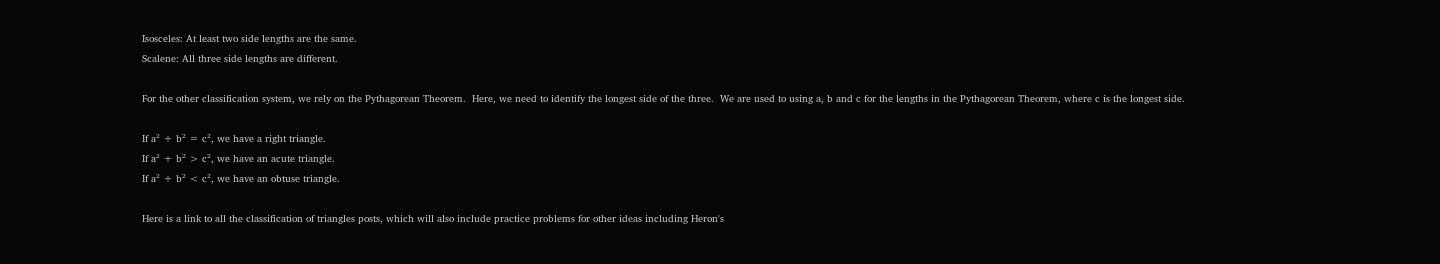Isosceles: At least two side lengths are the same.
Scalene: All three side lengths are different.

For the other classification system, we rely on the Pythagorean Theorem.  Here, we need to identify the longest side of the three.  We are used to using a, b and c for the lengths in the Pythagorean Theorem, where c is the longest side.

If a² + b² = c², we have a right triangle.
If a² + b² > c², we have an acute triangle.
If a² + b² < c², we have an obtuse triangle.

Here is a link to all the classification of triangles posts, which will also include practice problems for other ideas including Heron's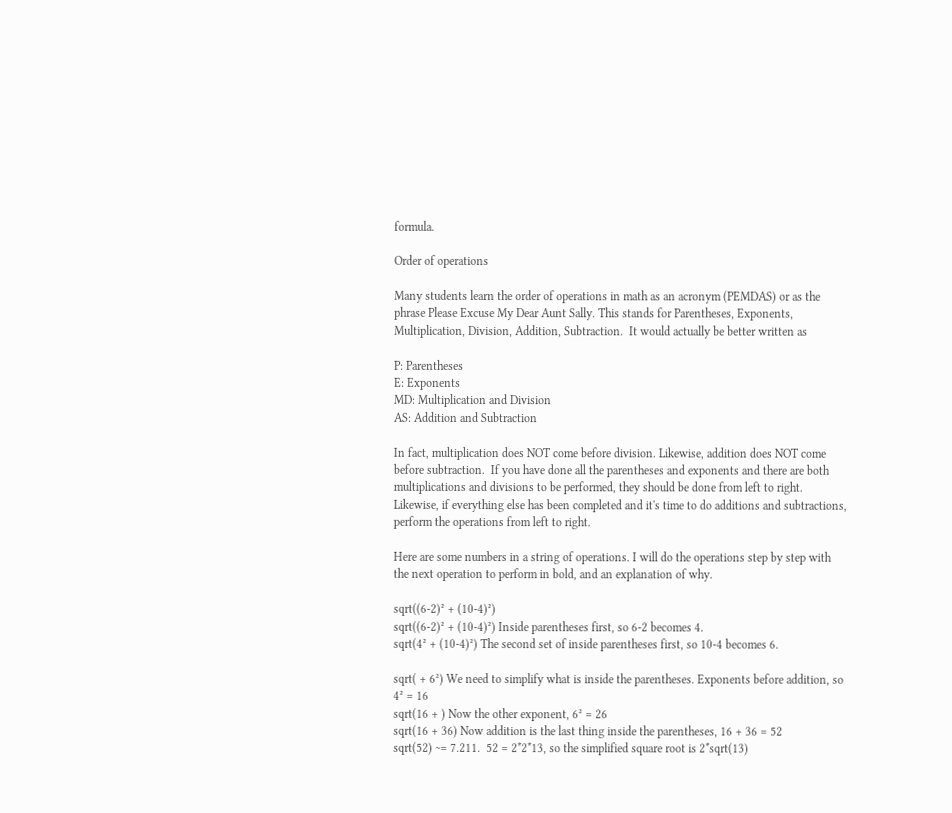formula.

Order of operations

Many students learn the order of operations in math as an acronym (PEMDAS) or as the phrase Please Excuse My Dear Aunt Sally. This stands for Parentheses, Exponents, Multiplication, Division, Addition, Subtraction.  It would actually be better written as

P: Parentheses
E: Exponents
MD: Multiplication and Division
AS: Addition and Subtraction

In fact, multiplication does NOT come before division. Likewise, addition does NOT come before subtraction.  If you have done all the parentheses and exponents and there are both multiplications and divisions to be performed, they should be done from left to right. Likewise, if everything else has been completed and it's time to do additions and subtractions, perform the operations from left to right.

Here are some numbers in a string of operations. I will do the operations step by step with the next operation to perform in bold, and an explanation of why.

sqrt((6-2)² + (10-4)²)
sqrt((6-2)² + (10-4)²) Inside parentheses first, so 6-2 becomes 4.
sqrt(4² + (10-4)²) The second set of inside parentheses first, so 10-4 becomes 6.

sqrt( + 6²) We need to simplify what is inside the parentheses. Exponents before addition, so 4² = 16
sqrt(16 + ) Now the other exponent, 6² = 26
sqrt(16 + 36) Now addition is the last thing inside the parentheses, 16 + 36 = 52
sqrt(52) ~= 7.211.  52 = 2*2*13, so the simplified square root is 2*sqrt(13)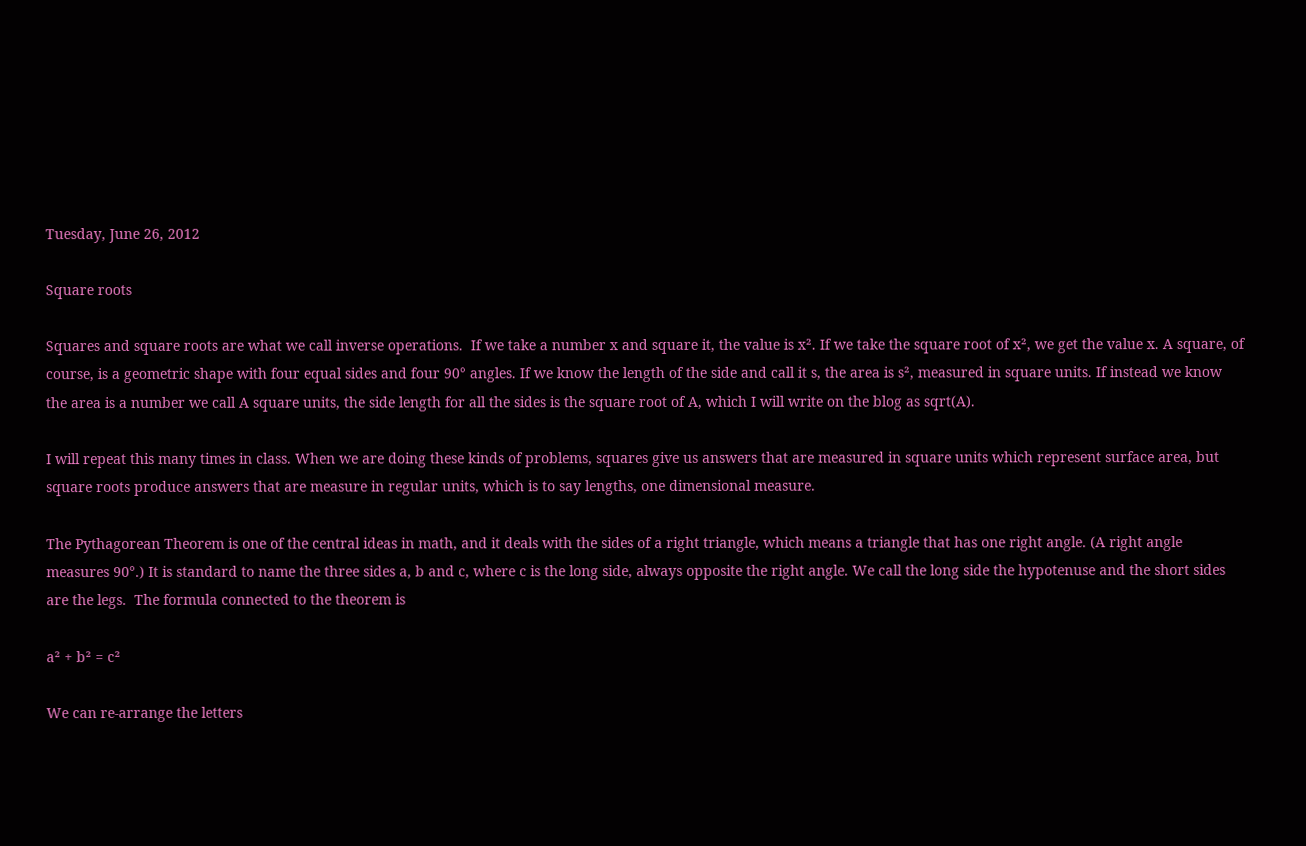Tuesday, June 26, 2012

Square roots

Squares and square roots are what we call inverse operations.  If we take a number x and square it, the value is x². If we take the square root of x², we get the value x. A square, of course, is a geometric shape with four equal sides and four 90° angles. If we know the length of the side and call it s, the area is s², measured in square units. If instead we know the area is a number we call A square units, the side length for all the sides is the square root of A, which I will write on the blog as sqrt(A).

I will repeat this many times in class. When we are doing these kinds of problems, squares give us answers that are measured in square units which represent surface area, but square roots produce answers that are measure in regular units, which is to say lengths, one dimensional measure.

The Pythagorean Theorem is one of the central ideas in math, and it deals with the sides of a right triangle, which means a triangle that has one right angle. (A right angle measures 90°.) It is standard to name the three sides a, b and c, where c is the long side, always opposite the right angle. We call the long side the hypotenuse and the short sides are the legs.  The formula connected to the theorem is

a² + b² = c²

We can re-arrange the letters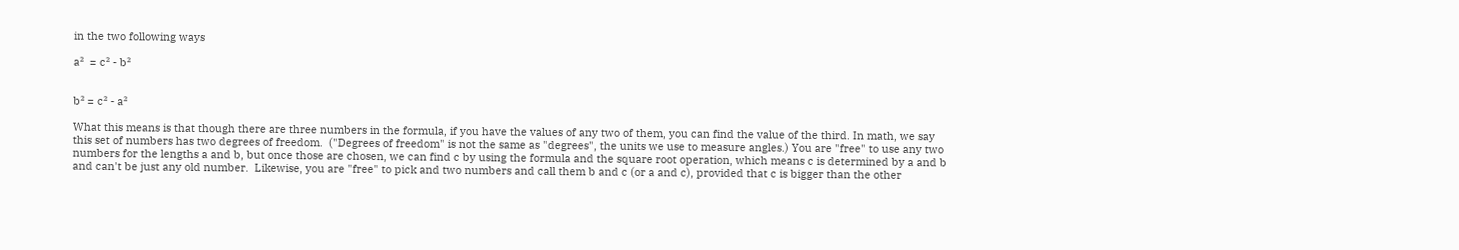in the two following ways

a²  = c² - b²


b² = c² - a²

What this means is that though there are three numbers in the formula, if you have the values of any two of them, you can find the value of the third. In math, we say this set of numbers has two degrees of freedom.  ("Degrees of freedom" is not the same as "degrees", the units we use to measure angles.) You are "free" to use any two numbers for the lengths a and b, but once those are chosen, we can find c by using the formula and the square root operation, which means c is determined by a and b and can't be just any old number.  Likewise, you are "free" to pick and two numbers and call them b and c (or a and c), provided that c is bigger than the other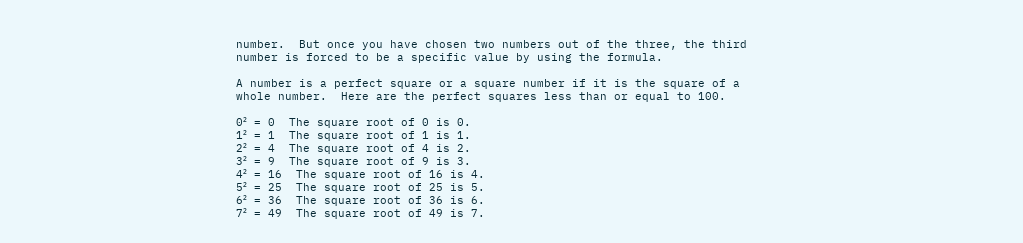number.  But once you have chosen two numbers out of the three, the third number is forced to be a specific value by using the formula.

A number is a perfect square or a square number if it is the square of a whole number.  Here are the perfect squares less than or equal to 100.

0² = 0  The square root of 0 is 0.
1² = 1  The square root of 1 is 1.
2² = 4  The square root of 4 is 2.
3² = 9  The square root of 9 is 3.
4² = 16  The square root of 16 is 4.
5² = 25  The square root of 25 is 5.
6² = 36  The square root of 36 is 6.
7² = 49  The square root of 49 is 7.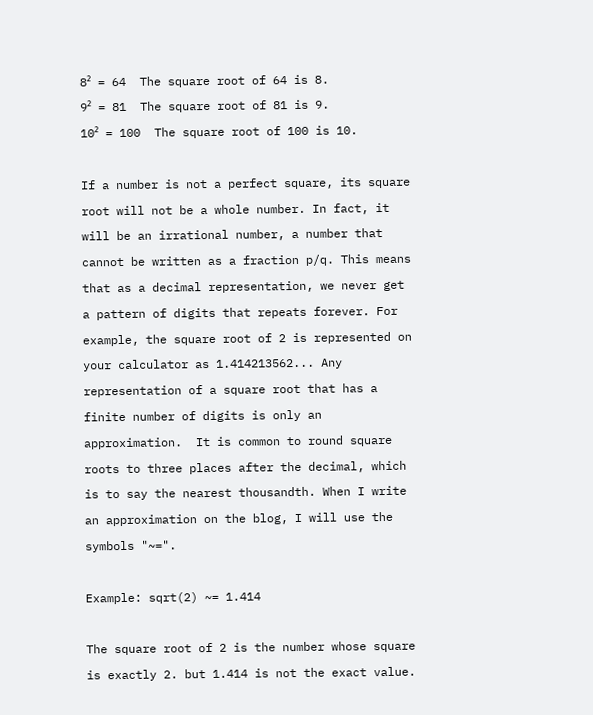8² = 64  The square root of 64 is 8.
9² = 81  The square root of 81 is 9.
10² = 100  The square root of 100 is 10.

If a number is not a perfect square, its square root will not be a whole number. In fact, it will be an irrational number, a number that cannot be written as a fraction p/q. This means that as a decimal representation, we never get a pattern of digits that repeats forever. For example, the square root of 2 is represented on your calculator as 1.414213562... Any representation of a square root that has a finite number of digits is only an approximation.  It is common to round square roots to three places after the decimal, which is to say the nearest thousandth. When I write an approximation on the blog, I will use the symbols "~=".

Example: sqrt(2) ~= 1.414

The square root of 2 is the number whose square is exactly 2. but 1.414 is not the exact value.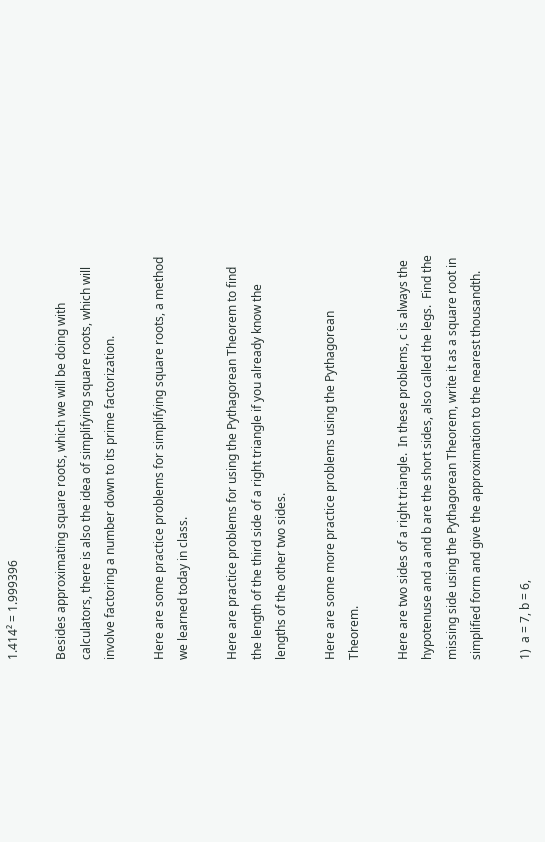1.414² = 1.999396

Besides approximating square roots, which we will be doing with calculators, there is also the idea of simplifying square roots, which will involve factoring a number down to its prime factorization.

Here are some practice problems for simplifying square roots, a method we learned today in class.

Here are practice problems for using the Pythagorean Theorem to find the length of the third side of a right triangle if you already know the lengths of the other two sides.

Here are some more practice problems using the Pythagorean Theorem.

Here are two sides of a right triangle.  In these problems, c is always the hypotenuse and a and b are the short sides, also called the legs.  Find the missing side using the Pythagorean Theorem, write it as a square root in simplified form and give the approximation to the nearest thousandth.

1)  a = 7, b = 6,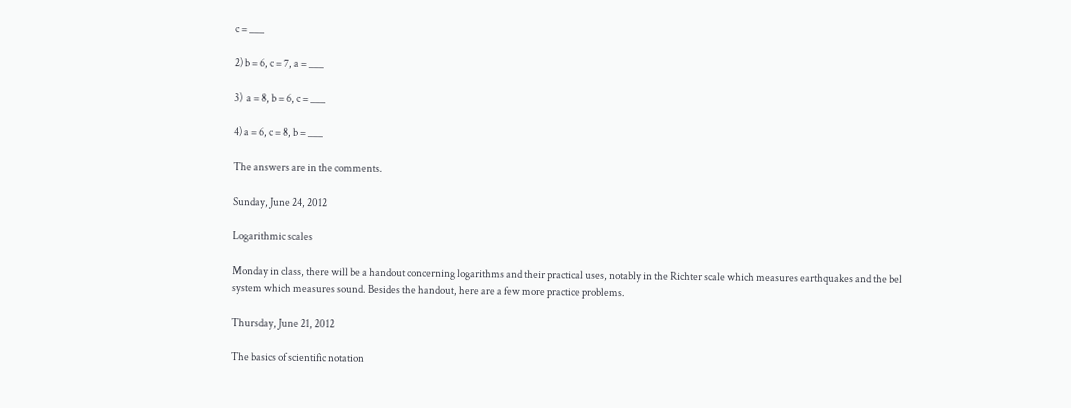c = ___

2) b = 6, c = 7, a = ___

3)  a = 8, b = 6, c = ___

4) a = 6, c = 8, b = ___

The answers are in the comments.

Sunday, June 24, 2012

Logarithmic scales

Monday in class, there will be a handout concerning logarithms and their practical uses, notably in the Richter scale which measures earthquakes and the bel system which measures sound. Besides the handout, here are a few more practice problems.

Thursday, June 21, 2012

The basics of scientific notation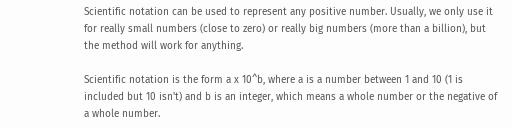Scientific notation can be used to represent any positive number. Usually, we only use it for really small numbers (close to zero) or really big numbers (more than a billion), but the method will work for anything.

Scientific notation is the form a x 10^b, where a is a number between 1 and 10 (1 is included but 10 isn't) and b is an integer, which means a whole number or the negative of a whole number.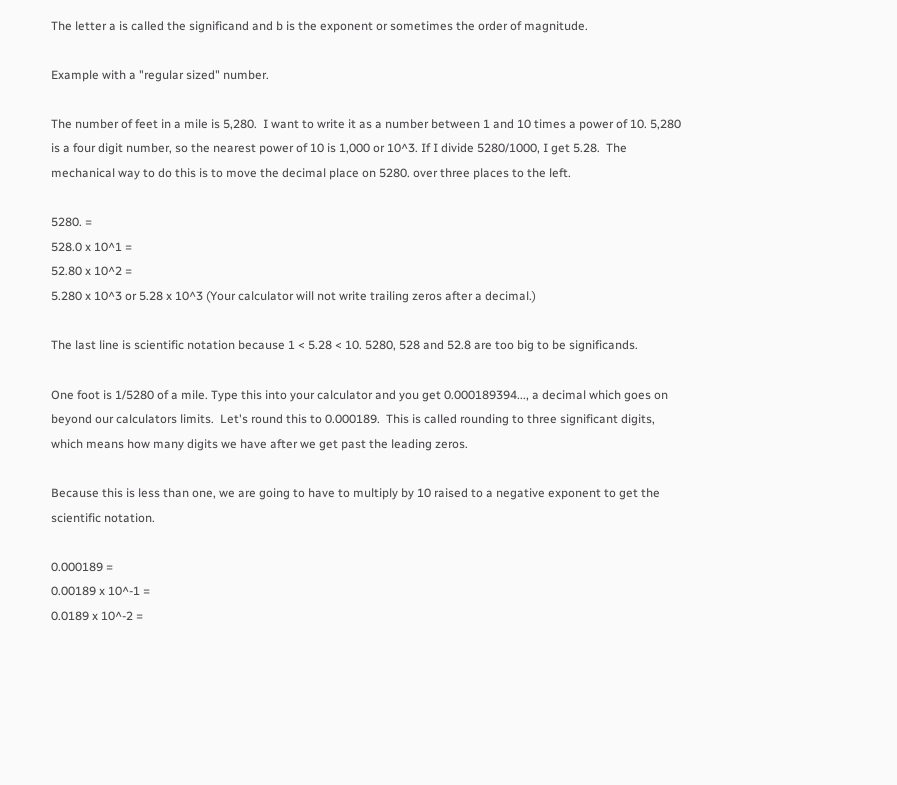The letter a is called the significand and b is the exponent or sometimes the order of magnitude.

Example with a "regular sized" number.

The number of feet in a mile is 5,280.  I want to write it as a number between 1 and 10 times a power of 10. 5,280 is a four digit number, so the nearest power of 10 is 1,000 or 10^3. If I divide 5280/1000, I get 5.28.  The mechanical way to do this is to move the decimal place on 5280. over three places to the left.

5280. =
528.0 x 10^1 =
52.80 x 10^2 =
5.280 x 10^3 or 5.28 x 10^3 (Your calculator will not write trailing zeros after a decimal.)

The last line is scientific notation because 1 < 5.28 < 10. 5280, 528 and 52.8 are too big to be significands.

One foot is 1/5280 of a mile. Type this into your calculator and you get 0.000189394..., a decimal which goes on beyond our calculators limits.  Let's round this to 0.000189.  This is called rounding to three significant digits, which means how many digits we have after we get past the leading zeros.

Because this is less than one, we are going to have to multiply by 10 raised to a negative exponent to get the scientific notation.

0.000189 =
0.00189 x 10^-1 =
0.0189 x 10^-2 =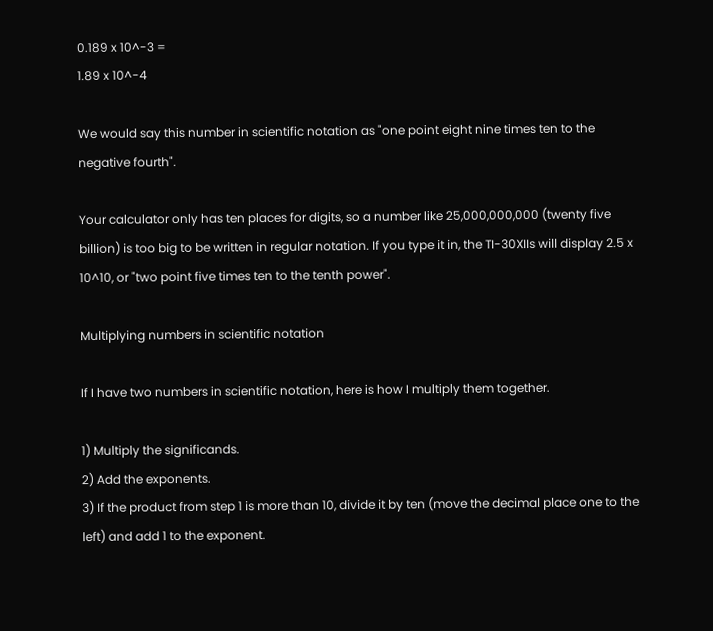0.189 x 10^-3 =
1.89 x 10^-4

We would say this number in scientific notation as "one point eight nine times ten to the negative fourth".

Your calculator only has ten places for digits, so a number like 25,000,000,000 (twenty five billion) is too big to be written in regular notation. If you type it in, the TI-30XIIs will display 2.5 x 10^10, or "two point five times ten to the tenth power".

Multiplying numbers in scientific notation

If I have two numbers in scientific notation, here is how I multiply them together.

1) Multiply the significands.
2) Add the exponents.
3) If the product from step 1 is more than 10, divide it by ten (move the decimal place one to the left) and add 1 to the exponent.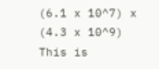(6.1 x 10^7) x (4.3 x 10^9)  This is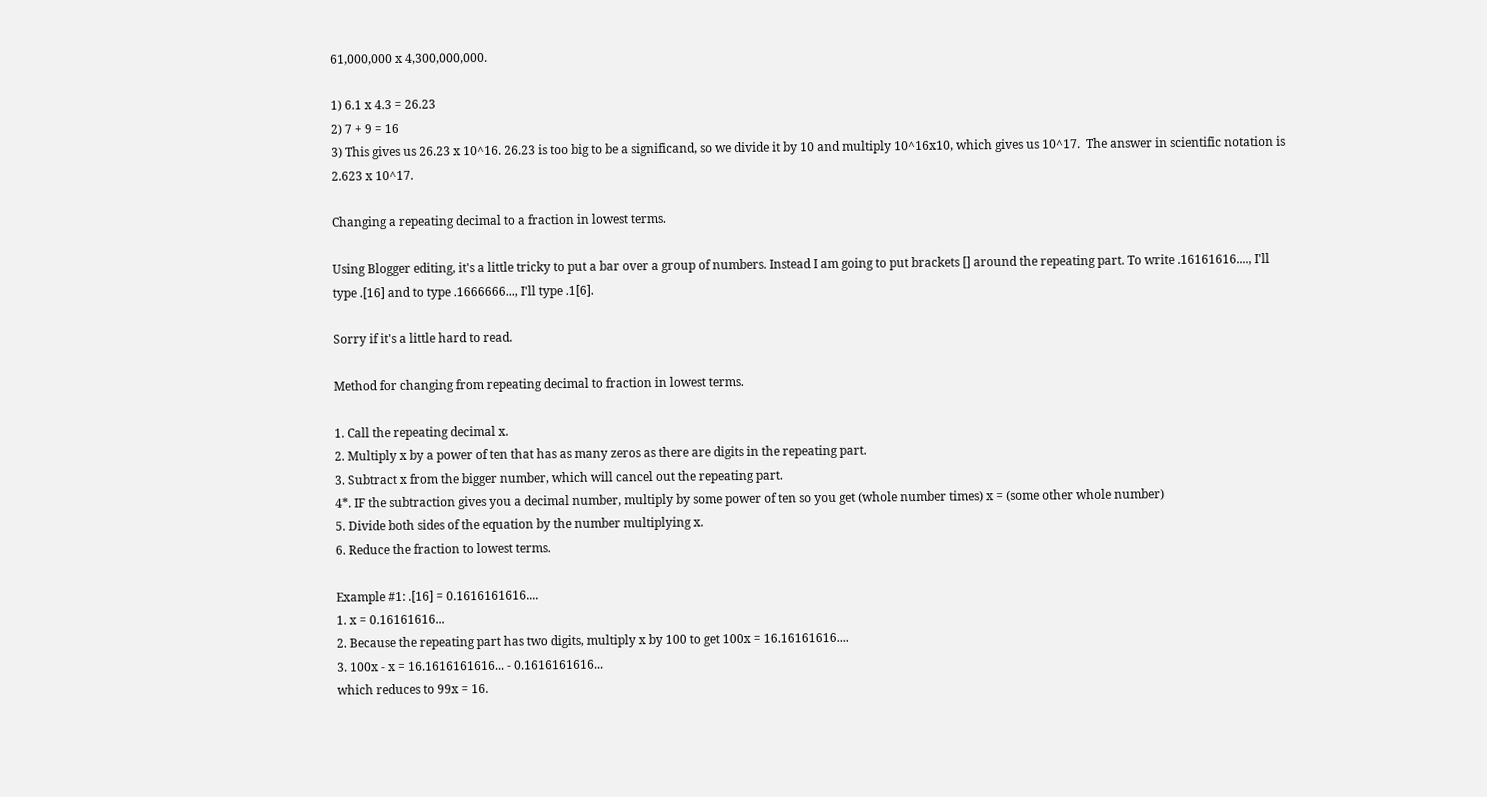61,000,000 x 4,300,000,000.

1) 6.1 x 4.3 = 26.23
2) 7 + 9 = 16
3) This gives us 26.23 x 10^16. 26.23 is too big to be a significand, so we divide it by 10 and multiply 10^16x10, which gives us 10^17.  The answer in scientific notation is 2.623 x 10^17.

Changing a repeating decimal to a fraction in lowest terms.

Using Blogger editing, it's a little tricky to put a bar over a group of numbers. Instead I am going to put brackets [] around the repeating part. To write .16161616...., I'll type .[16] and to type .1666666..., I'll type .1[6].

Sorry if it's a little hard to read.

Method for changing from repeating decimal to fraction in lowest terms.

1. Call the repeating decimal x.
2. Multiply x by a power of ten that has as many zeros as there are digits in the repeating part.
3. Subtract x from the bigger number, which will cancel out the repeating part.
4*. IF the subtraction gives you a decimal number, multiply by some power of ten so you get (whole number times) x = (some other whole number)
5. Divide both sides of the equation by the number multiplying x.
6. Reduce the fraction to lowest terms.

Example #1: .[16] = 0.1616161616....
1. x = 0.16161616...
2. Because the repeating part has two digits, multiply x by 100 to get 100x = 16.16161616....
3. 100x - x = 16.1616161616... - 0.1616161616...
which reduces to 99x = 16.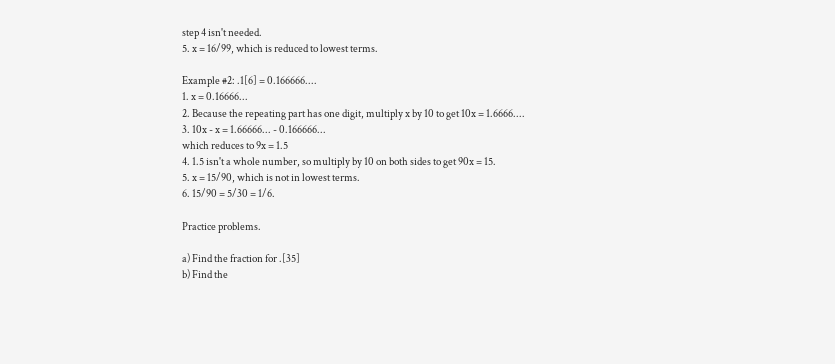step 4 isn't needed.
5. x = 16/99, which is reduced to lowest terms.

Example #2: .1[6] = 0.166666....
1. x = 0.16666...
2. Because the repeating part has one digit, multiply x by 10 to get 10x = 1.6666....
3. 10x - x = 1.66666... - 0.166666...
which reduces to 9x = 1.5
4. 1.5 isn't a whole number, so multiply by 10 on both sides to get 90x = 15.
5. x = 15/90, which is not in lowest terms.
6. 15/90 = 5/30 = 1/6.

Practice problems.

a) Find the fraction for .[35]
b) Find the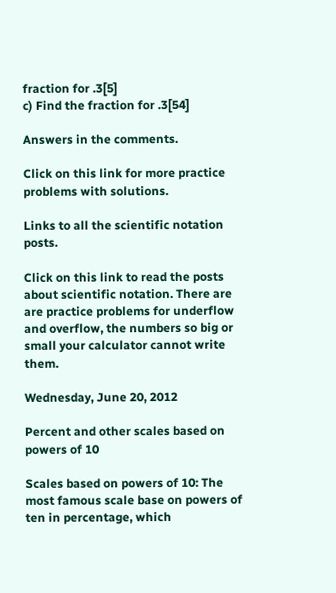fraction for .3[5]
c) Find the fraction for .3[54]

Answers in the comments.

Click on this link for more practice problems with solutions.

Links to all the scientific notation posts.

Click on this link to read the posts about scientific notation. There are are practice problems for underflow and overflow, the numbers so big or small your calculator cannot write them.

Wednesday, June 20, 2012

Percent and other scales based on powers of 10

Scales based on powers of 10: The most famous scale base on powers of ten in percentage, which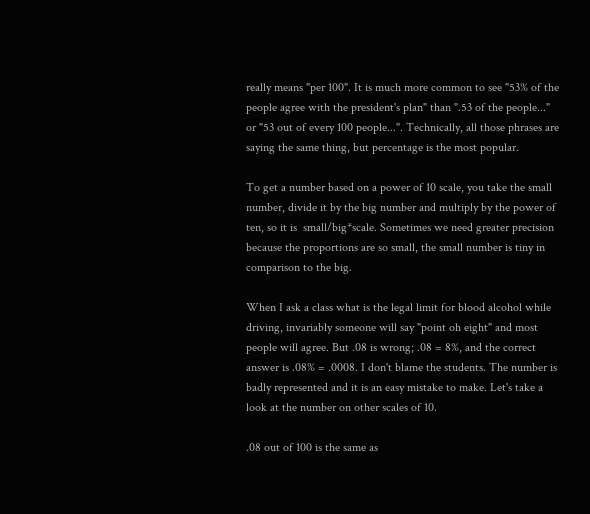really means "per 100". It is much more common to see "53% of the people agree with the president's plan" than ".53 of the people..." or "53 out of every 100 people...". Technically, all those phrases are saying the same thing, but percentage is the most popular.

To get a number based on a power of 10 scale, you take the small number, divide it by the big number and multiply by the power of ten, so it is  small/big*scale. Sometimes we need greater precision because the proportions are so small, the small number is tiny in comparison to the big.

When I ask a class what is the legal limit for blood alcohol while driving, invariably someone will say "point oh eight" and most people will agree. But .08 is wrong; .08 = 8%, and the correct answer is .08% = .0008. I don't blame the students. The number is badly represented and it is an easy mistake to make. Let's take a look at the number on other scales of 10.

.08 out of 100 is the same as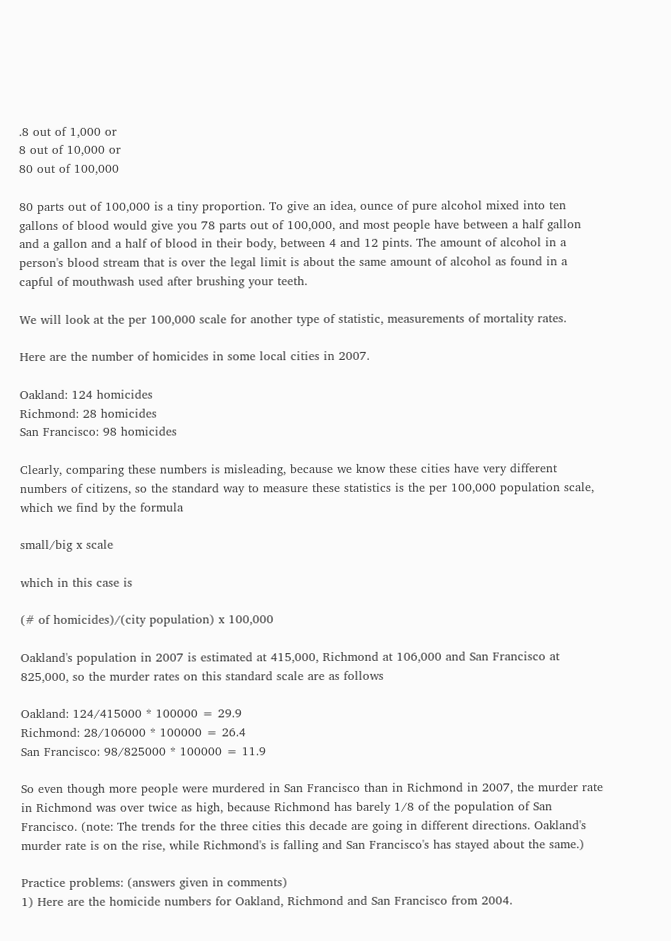.8 out of 1,000 or
8 out of 10,000 or
80 out of 100,000

80 parts out of 100,000 is a tiny proportion. To give an idea, ounce of pure alcohol mixed into ten gallons of blood would give you 78 parts out of 100,000, and most people have between a half gallon and a gallon and a half of blood in their body, between 4 and 12 pints. The amount of alcohol in a person's blood stream that is over the legal limit is about the same amount of alcohol as found in a capful of mouthwash used after brushing your teeth.

We will look at the per 100,000 scale for another type of statistic, measurements of mortality rates.

Here are the number of homicides in some local cities in 2007.

Oakland: 124 homicides
Richmond: 28 homicides
San Francisco: 98 homicides

Clearly, comparing these numbers is misleading, because we know these cities have very different numbers of citizens, so the standard way to measure these statistics is the per 100,000 population scale, which we find by the formula

small/big x scale

which in this case is

(# of homicides)/(city population) x 100,000

Oakland's population in 2007 is estimated at 415,000, Richmond at 106,000 and San Francisco at 825,000, so the murder rates on this standard scale are as follows

Oakland: 124/415000 * 100000 = 29.9
Richmond: 28/106000 * 100000 = 26.4
San Francisco: 98/825000 * 100000 = 11.9

So even though more people were murdered in San Francisco than in Richmond in 2007, the murder rate in Richmond was over twice as high, because Richmond has barely 1/8 of the population of San Francisco. (note: The trends for the three cities this decade are going in different directions. Oakland's murder rate is on the rise, while Richmond's is falling and San Francisco's has stayed about the same.)

Practice problems: (answers given in comments)
1) Here are the homicide numbers for Oakland, Richmond and San Francisco from 2004.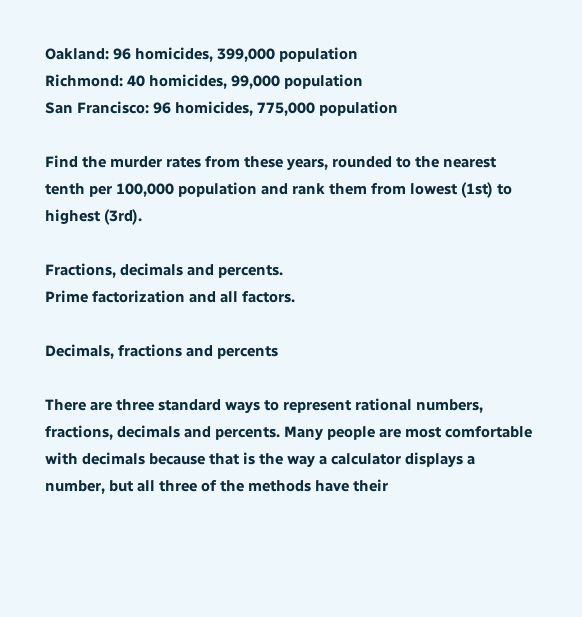Oakland: 96 homicides, 399,000 population
Richmond: 40 homicides, 99,000 population
San Francisco: 96 homicides, 775,000 population

Find the murder rates from these years, rounded to the nearest tenth per 100,000 population and rank them from lowest (1st) to highest (3rd).

Fractions, decimals and percents.
Prime factorization and all factors.

Decimals, fractions and percents

There are three standard ways to represent rational numbers, fractions, decimals and percents. Many people are most comfortable with decimals because that is the way a calculator displays a number, but all three of the methods have their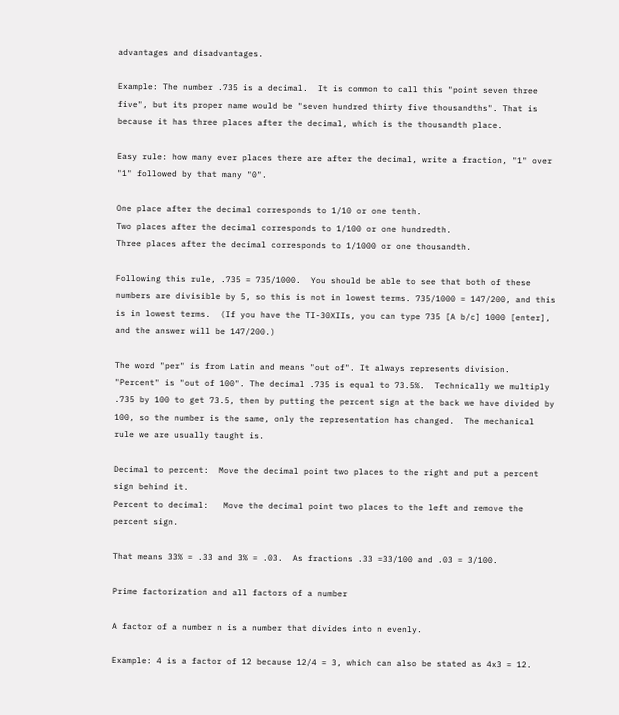advantages and disadvantages.

Example: The number .735 is a decimal.  It is common to call this "point seven three five", but its proper name would be "seven hundred thirty five thousandths". That is because it has three places after the decimal, which is the thousandth place.

Easy rule: how many ever places there are after the decimal, write a fraction, "1" over "1" followed by that many "0".

One place after the decimal corresponds to 1/10 or one tenth.
Two places after the decimal corresponds to 1/100 or one hundredth.
Three places after the decimal corresponds to 1/1000 or one thousandth.

Following this rule, .735 = 735/1000.  You should be able to see that both of these numbers are divisible by 5, so this is not in lowest terms. 735/1000 = 147/200, and this is in lowest terms.  (If you have the TI-30XIIs, you can type 735 [A b/c] 1000 [enter], and the answer will be 147/200.)

The word "per" is from Latin and means "out of". It always represents division. "Percent" is "out of 100". The decimal .735 is equal to 73.5%.  Technically we multiply .735 by 100 to get 73.5, then by putting the percent sign at the back we have divided by 100, so the number is the same, only the representation has changed.  The mechanical rule we are usually taught is.

Decimal to percent:  Move the decimal point two places to the right and put a percent sign behind it.
Percent to decimal:   Move the decimal point two places to the left and remove the percent sign.

That means 33% = .33 and 3% = .03.  As fractions .33 =33/100 and .03 = 3/100.

Prime factorization and all factors of a number

A factor of a number n is a number that divides into n evenly.

Example: 4 is a factor of 12 because 12/4 = 3, which can also be stated as 4x3 = 12.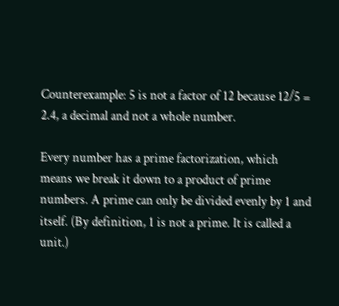Counterexample: 5 is not a factor of 12 because 12/5 = 2.4, a decimal and not a whole number.

Every number has a prime factorization, which means we break it down to a product of prime numbers. A prime can only be divided evenly by 1 and itself. (By definition, 1 is not a prime. It is called a unit.)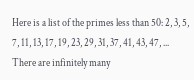Here is a list of the primes less than 50: 2, 3, 5, 7, 11, 13, 17, 19, 23, 29, 31, 37, 41, 43, 47, ...
There are infinitely many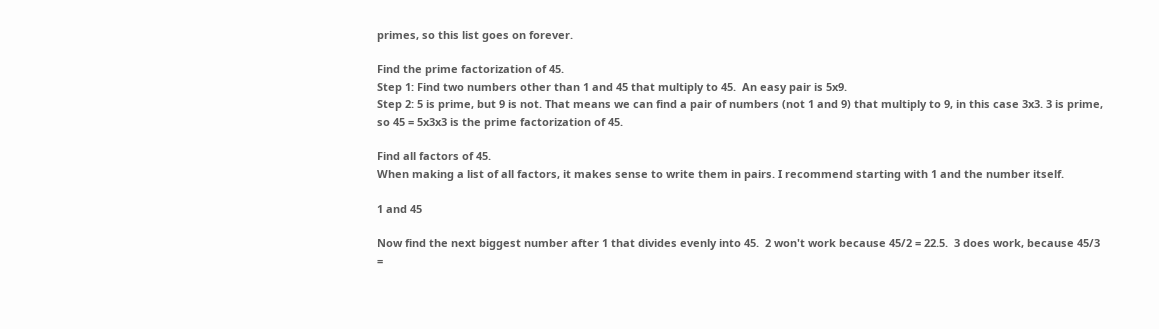primes, so this list goes on forever.

Find the prime factorization of 45.
Step 1: Find two numbers other than 1 and 45 that multiply to 45.  An easy pair is 5x9.
Step 2: 5 is prime, but 9 is not. That means we can find a pair of numbers (not 1 and 9) that multiply to 9, in this case 3x3. 3 is prime, so 45 = 5x3x3 is the prime factorization of 45.

Find all factors of 45.
When making a list of all factors, it makes sense to write them in pairs. I recommend starting with 1 and the number itself.

1 and 45

Now find the next biggest number after 1 that divides evenly into 45.  2 won't work because 45/2 = 22.5.  3 does work, because 45/3 =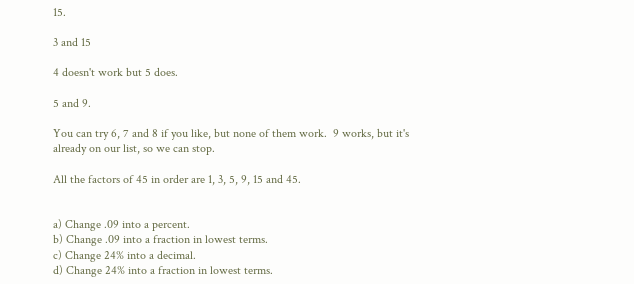15.

3 and 15

4 doesn't work but 5 does.

5 and 9.

You can try 6, 7 and 8 if you like, but none of them work.  9 works, but it's already on our list, so we can stop.

All the factors of 45 in order are 1, 3, 5, 9, 15 and 45.


a) Change .09 into a percent.
b) Change .09 into a fraction in lowest terms.
c) Change 24% into a decimal.
d) Change 24% into a fraction in lowest terms.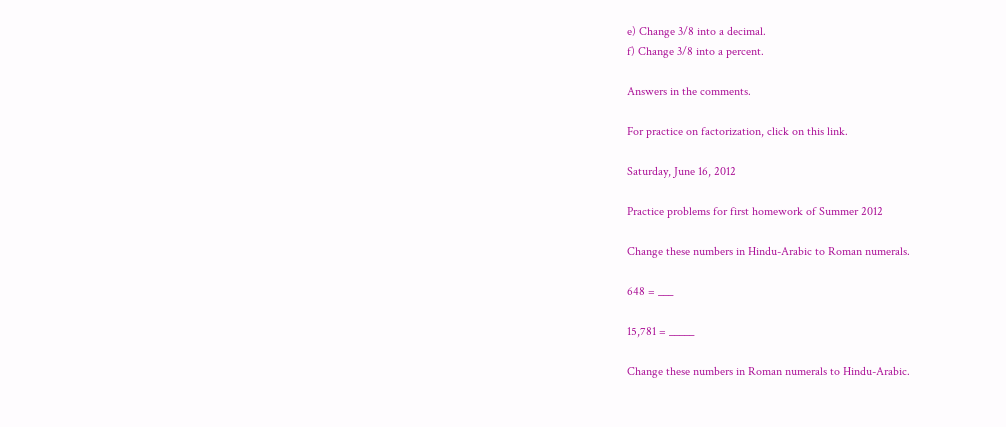e) Change 3/8 into a decimal.
f) Change 3/8 into a percent.

Answers in the comments.

For practice on factorization, click on this link.

Saturday, June 16, 2012

Practice problems for first homework of Summer 2012

Change these numbers in Hindu-Arabic to Roman numerals.

648 = ___

15,781 = _____

Change these numbers in Roman numerals to Hindu-Arabic.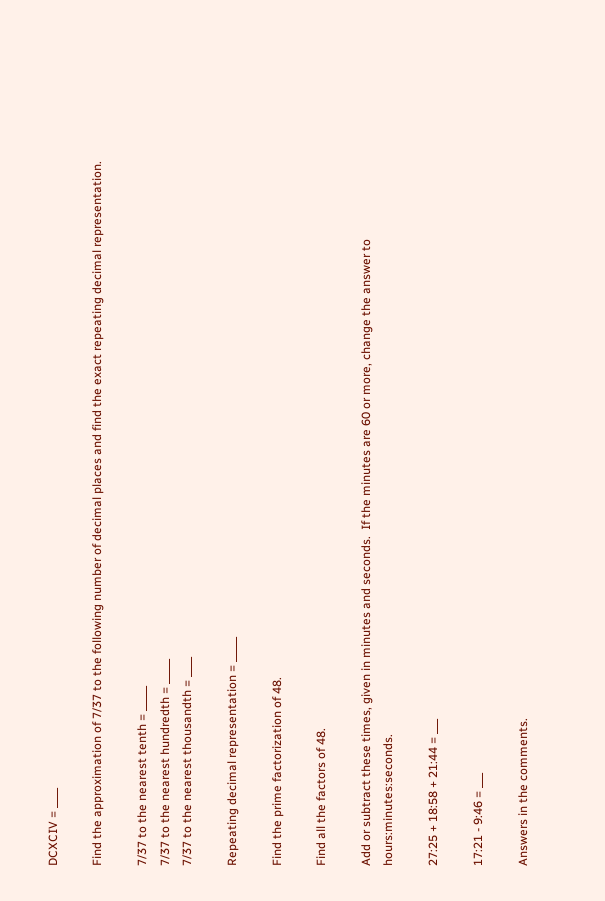DCXCIV = ____

Find the approximation of 7/37 to the following number of decimal places and find the exact repeating decimal representation.

7/37 to the nearest tenth = _____
7/37 to the nearest hundredth = _____
7/37 to the nearest thousandth = ____

Repeating decimal representation = _____

Find the prime factorization of 48.

Find all the factors of 48.

Add or subtract these times, given in minutes and seconds.  If the minutes are 60 or more, change the answer to hours:minutes:seconds.

27:25 + 18:58 + 21:44 = ___

17:21 - 9:46 = ___

Answers in the comments.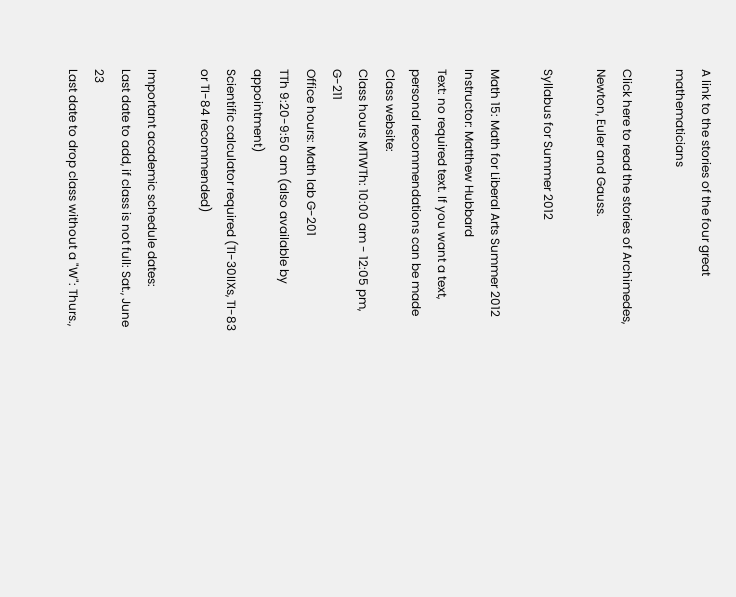A link to the stories of the four great mathematicians

Click here to read the stories of Archimedes, Newton, Euler and Gauss.

Syllabus for Summer 2012

Math 15: Math for Liberal Arts Summer 2012
Instructor: Matthew Hubbard
Text: no required text. If you want a text, personal recommendations can be made
Class website:
Class hours MTWTh: 10:00 am - 12:05 pm, G-211
Office hours: Math lab G-201
TTh 9:20-9:50 am (also available by appointment)
Scientific calculator required (TI-30IIXs, TI-83 or TI-84 recommended)

Important academic schedule dates:
Last date to add, if class is not full: Sat., June 23
Last date to drop class without a "W": Thurs.,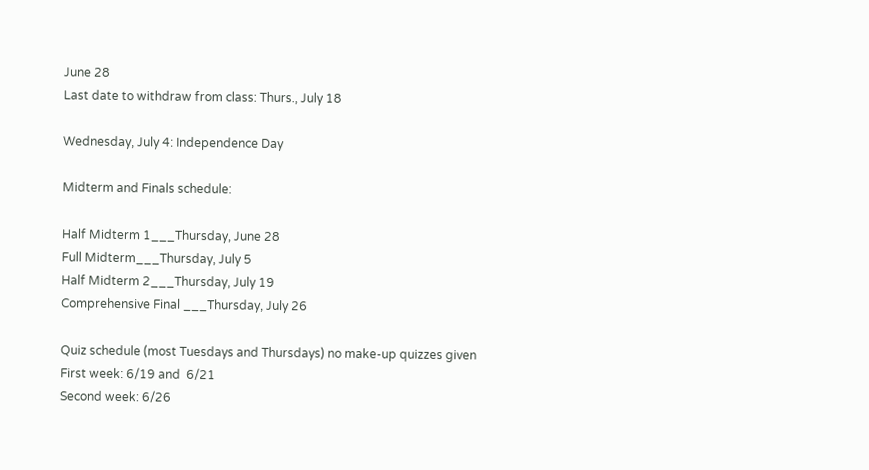June 28
Last date to withdraw from class: Thurs., July 18

Wednesday, July 4: Independence Day

Midterm and Finals schedule:

Half Midterm 1___Thursday, June 28
Full Midterm___Thursday, July 5
Half Midterm 2___Thursday, July 19
Comprehensive Final ___Thursday, July 26

Quiz schedule (most Tuesdays and Thursdays) no make-up quizzes given
First week: 6/19 and  6/21
Second week: 6/26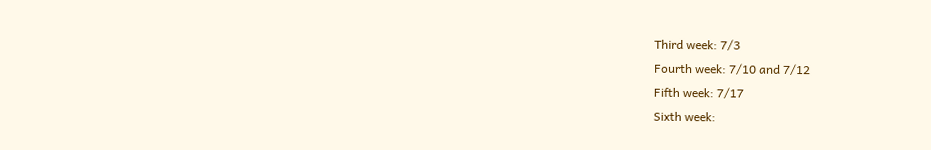Third week: 7/3
Fourth week: 7/10 and 7/12
Fifth week: 7/17
Sixth week: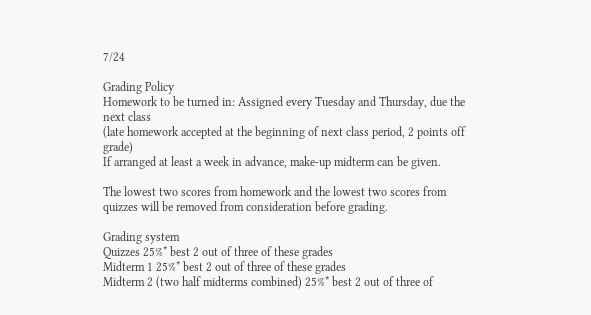7/24

Grading Policy
Homework to be turned in: Assigned every Tuesday and Thursday, due the next class
(late homework accepted at the beginning of next class period, 2 points off grade)
If arranged at least a week in advance, make-up midterm can be given.

The lowest two scores from homework and the lowest two scores from quizzes will be removed from consideration before grading.

Grading system
Quizzes 25%* best 2 out of three of these grades
Midterm 1 25%* best 2 out of three of these grades
Midterm 2 (two half midterms combined) 25%* best 2 out of three of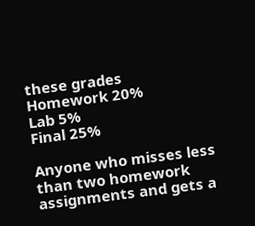these grades
Homework 20%
Lab 5%
Final 25%

Anyone who misses less than two homework assignments and gets a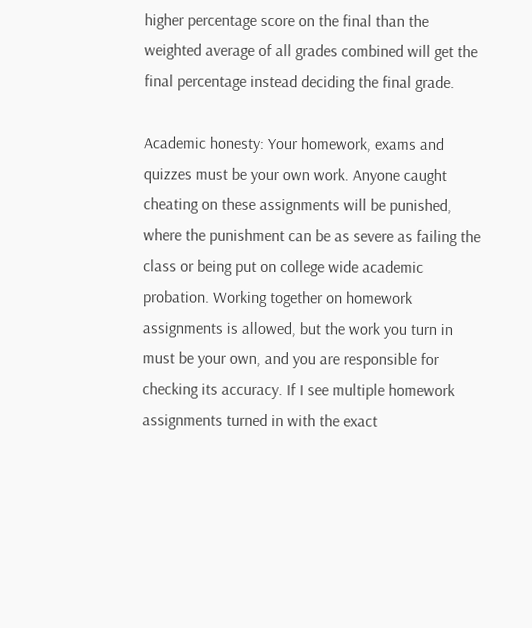higher percentage score on the final than the weighted average of all grades combined will get the final percentage instead deciding the final grade.

Academic honesty: Your homework, exams and quizzes must be your own work. Anyone caught cheating on these assignments will be punished, where the punishment can be as severe as failing the class or being put on college wide academic probation. Working together on homework assignments is allowed, but the work you turn in must be your own, and you are responsible for checking its accuracy. If I see multiple homework assignments turned in with the exact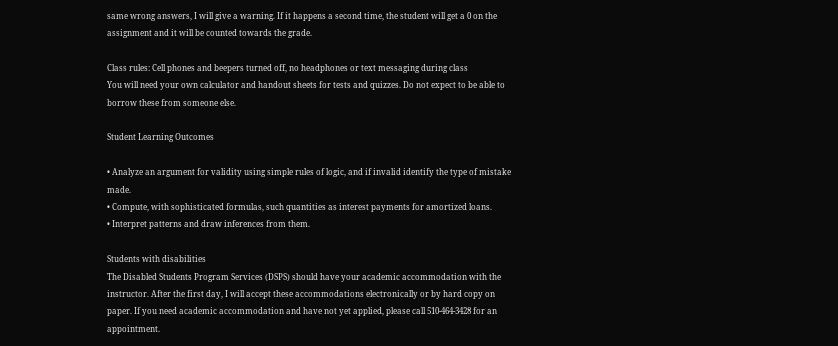same wrong answers, I will give a warning. If it happens a second time, the student will get a 0 on the assignment and it will be counted towards the grade.

Class rules: Cell phones and beepers turned off, no headphones or text messaging during class
You will need your own calculator and handout sheets for tests and quizzes. Do not expect to be able to borrow these from someone else.

Student Learning Outcomes

• Analyze an argument for validity using simple rules of logic, and if invalid identify the type of mistake made.
• Compute, with sophisticated formulas, such quantities as interest payments for amortized loans.
• Interpret patterns and draw inferences from them.

Students with disabilities
The Disabled Students Program Services (DSPS) should have your academic accommodation with the instructor. After the first day, I will accept these accommodations electronically or by hard copy on paper. If you need academic accommodation and have not yet applied, please call 510-464-3428 for an appointment.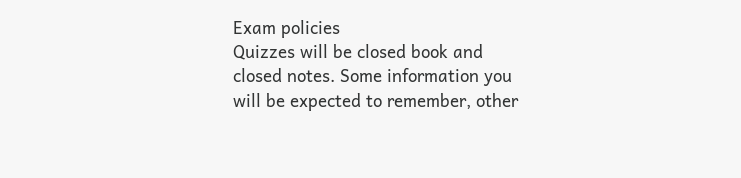Exam policies
Quizzes will be closed book and closed notes. Some information you will be expected to remember, other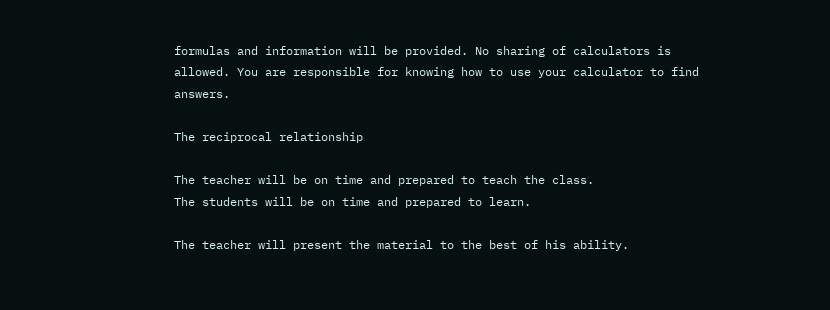formulas and information will be provided. No sharing of calculators is allowed. You are responsible for knowing how to use your calculator to find answers.

The reciprocal relationship

The teacher will be on time and prepared to teach the class.
The students will be on time and prepared to learn.

The teacher will present the material to the best of his ability.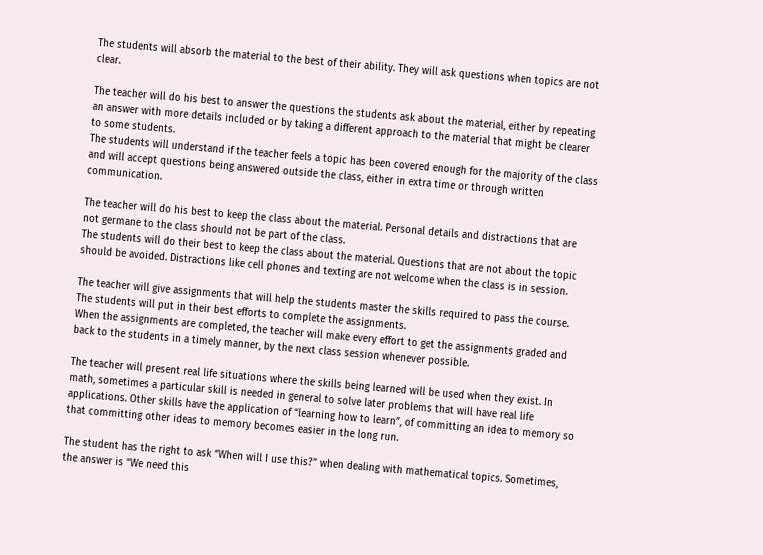The students will absorb the material to the best of their ability. They will ask questions when topics are not clear.

The teacher will do his best to answer the questions the students ask about the material, either by repeating an answer with more details included or by taking a different approach to the material that might be clearer to some students.
The students will understand if the teacher feels a topic has been covered enough for the majority of the class and will accept questions being answered outside the class, either in extra time or through written communication.

The teacher will do his best to keep the class about the material. Personal details and distractions that are not germane to the class should not be part of the class.
The students will do their best to keep the class about the material. Questions that are not about the topic should be avoided. Distractions like cell phones and texting are not welcome when the class is in session.

The teacher will give assignments that will help the students master the skills required to pass the course.
The students will put in their best efforts to complete the assignments.
When the assignments are completed, the teacher will make every effort to get the assignments graded and back to the students in a timely manner, by the next class session whenever possible.

The teacher will present real life situations where the skills being learned will be used when they exist. In math, sometimes a particular skill is needed in general to solve later problems that will have real life applications. Other skills have the application of “learning how to learn”, of committing an idea to memory so that committing other ideas to memory becomes easier in the long run.

The student has the right to ask “When will I use this?” when dealing with mathematical topics. Sometimes, the answer is “We need this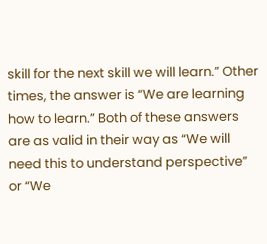skill for the next skill we will learn.” Other times, the answer is “We are learning how to learn.” Both of these answers are as valid in their way as “We will need this to understand perspective” or “We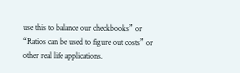use this to balance our checkbooks” or “Ratios can be used to figure out costs” or other real life applications.